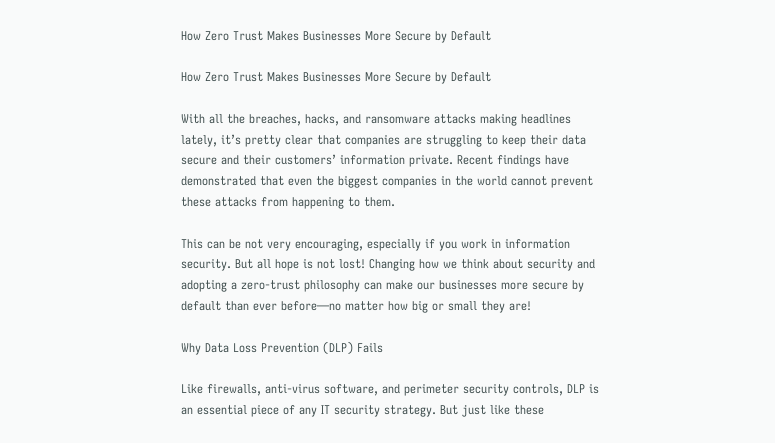How Zero Trust Makes Businesses More Secure by Default

How Zero Trust Makes Businesses More Secure by Default

With all the breaches, hacks, and ransomware attacks making headlines lately, it’s pretty clear that companies are struggling to keep their data secure and their customers’ information private. Recent findings have demonstrated that even the biggest companies in the world cannot prevent these attacks from happening to them.

This can be not very encouraging, especially if you work in information security. But all hope is not lost! Changing how we think about security and adopting a zero-trust philosophy can make our businesses more secure by default than ever before—no matter how big or small they are!

Why Data Loss Prevention (DLP) Fails

Like firewalls, anti-virus software, and perimeter security controls, DLP is an essential piece of any IT security strategy. But just like these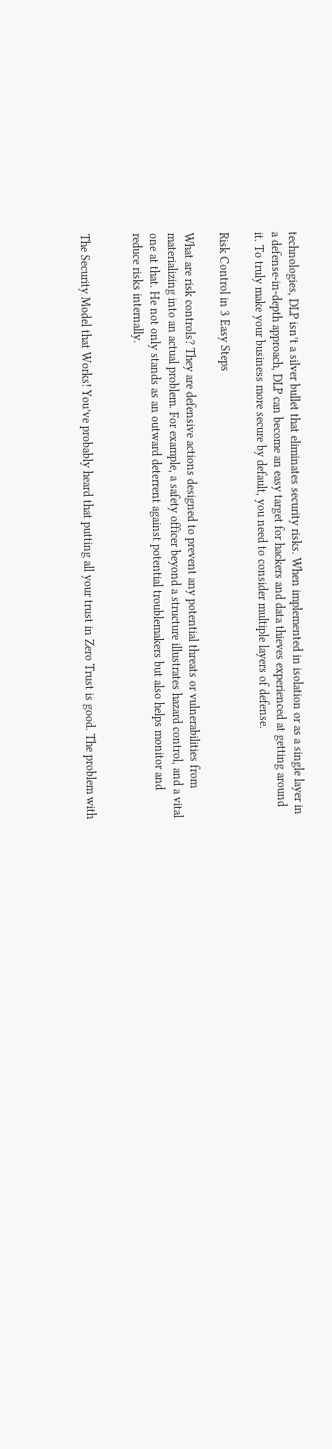technologies, DLP isn’t a silver bullet that eliminates security risks. When implemented in isolation or as a single layer in a defense-in-depth approach, DLP can become an easy target for hackers and data thieves experienced at getting around it. To truly make your business more secure by default, you need to consider multiple layers of defense.

Risk Control in 3 Easy Steps

What are risk controls? They are defensive actions designed to prevent any potential threats or vulnerabilities from materializing into an actual problem. For example, a safety officer beyond a structure illustrates hazard control, and a vital one at that. He not only stands as an outward deterrent against potential troublemakers but also helps monitor and reduce risks internally.


The Security Model that Works! You’ve probably heard that putting all your trust in Zero Trust is good. The problem with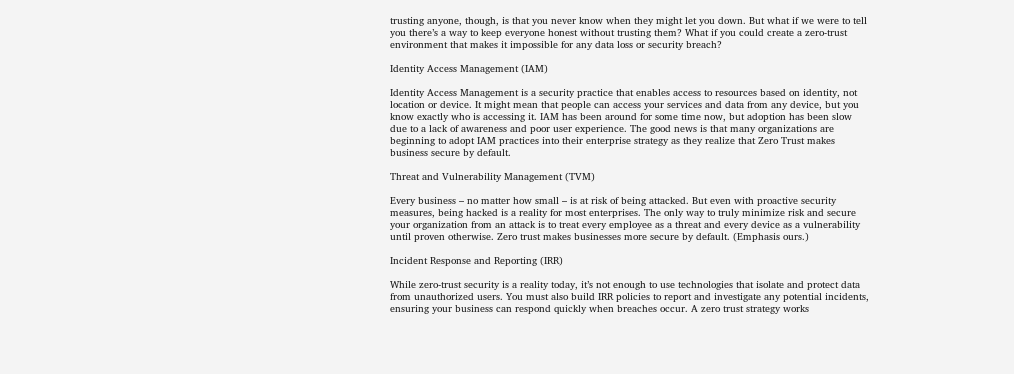trusting anyone, though, is that you never know when they might let you down. But what if we were to tell you there’s a way to keep everyone honest without trusting them? What if you could create a zero-trust environment that makes it impossible for any data loss or security breach?

Identity Access Management (IAM)

Identity Access Management is a security practice that enables access to resources based on identity, not location or device. It might mean that people can access your services and data from any device, but you know exactly who is accessing it. IAM has been around for some time now, but adoption has been slow due to a lack of awareness and poor user experience. The good news is that many organizations are beginning to adopt IAM practices into their enterprise strategy as they realize that Zero Trust makes business secure by default.

Threat and Vulnerability Management (TVM)

Every business – no matter how small – is at risk of being attacked. But even with proactive security measures, being hacked is a reality for most enterprises. The only way to truly minimize risk and secure your organization from an attack is to treat every employee as a threat and every device as a vulnerability until proven otherwise. Zero trust makes businesses more secure by default. (Emphasis ours.)

Incident Response and Reporting (IRR)

While zero-trust security is a reality today, it’s not enough to use technologies that isolate and protect data from unauthorized users. You must also build IRR policies to report and investigate any potential incidents, ensuring your business can respond quickly when breaches occur. A zero trust strategy works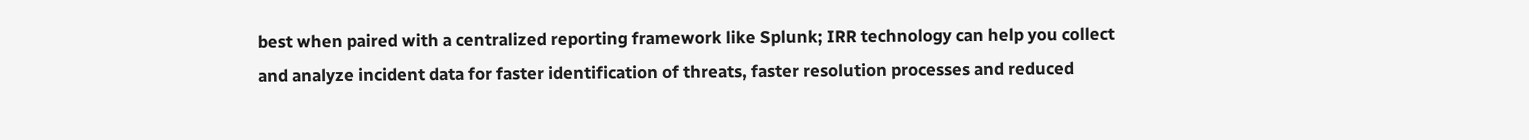best when paired with a centralized reporting framework like Splunk; IRR technology can help you collect and analyze incident data for faster identification of threats, faster resolution processes and reduced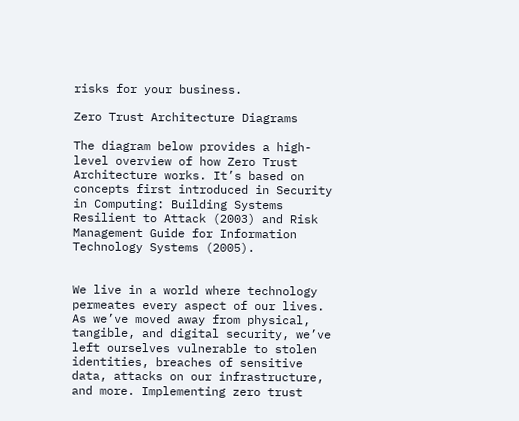risks for your business.

Zero Trust Architecture Diagrams

The diagram below provides a high-level overview of how Zero Trust Architecture works. It’s based on concepts first introduced in Security in Computing: Building Systems Resilient to Attack (2003) and Risk Management Guide for Information Technology Systems (2005).


We live in a world where technology permeates every aspect of our lives. As we’ve moved away from physical, tangible, and digital security, we’ve left ourselves vulnerable to stolen identities, breaches of sensitive data, attacks on our infrastructure, and more. Implementing zero trust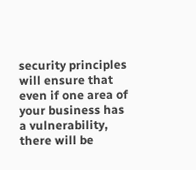security principles will ensure that even if one area of your business has a vulnerability, there will be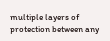multiple layers of protection between any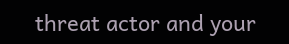threat actor and your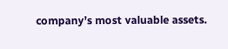company’s most valuable assets.